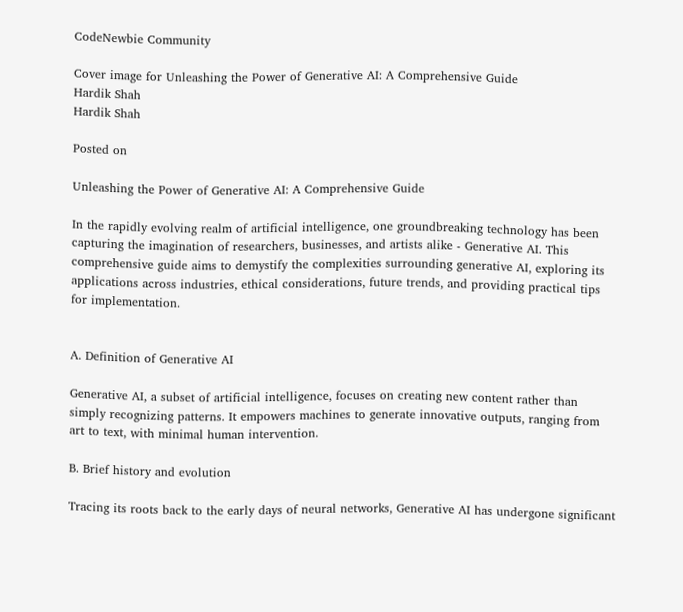CodeNewbie Community

Cover image for Unleashing the Power of Generative AI: A Comprehensive Guide
Hardik Shah
Hardik Shah

Posted on

Unleashing the Power of Generative AI: A Comprehensive Guide

In the rapidly evolving realm of artificial intelligence, one groundbreaking technology has been capturing the imagination of researchers, businesses, and artists alike - Generative AI. This comprehensive guide aims to demystify the complexities surrounding generative AI, exploring its applications across industries, ethical considerations, future trends, and providing practical tips for implementation.


A. Definition of Generative AI

Generative AI, a subset of artificial intelligence, focuses on creating new content rather than simply recognizing patterns. It empowers machines to generate innovative outputs, ranging from art to text, with minimal human intervention.

B. Brief history and evolution

Tracing its roots back to the early days of neural networks, Generative AI has undergone significant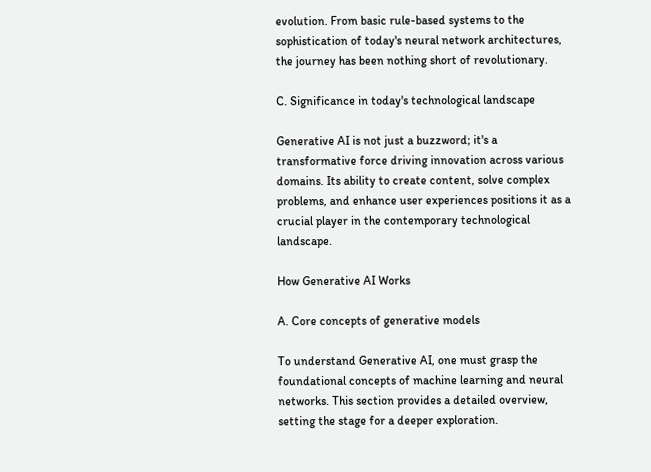evolution. From basic rule-based systems to the sophistication of today's neural network architectures, the journey has been nothing short of revolutionary.

C. Significance in today's technological landscape

Generative AI is not just a buzzword; it's a transformative force driving innovation across various domains. Its ability to create content, solve complex problems, and enhance user experiences positions it as a crucial player in the contemporary technological landscape.

How Generative AI Works

A. Core concepts of generative models

To understand Generative AI, one must grasp the foundational concepts of machine learning and neural networks. This section provides a detailed overview, setting the stage for a deeper exploration.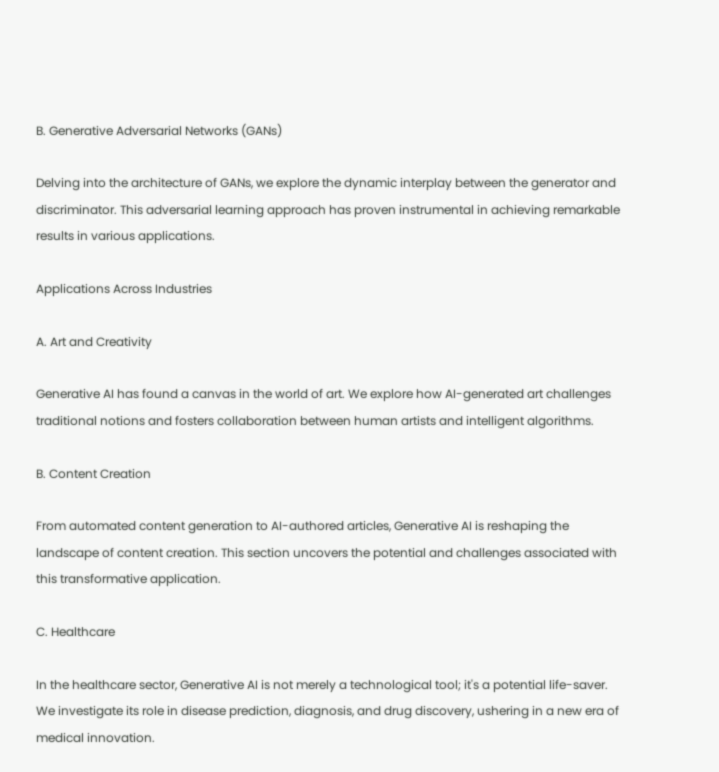B. Generative Adversarial Networks (GANs)

Delving into the architecture of GANs, we explore the dynamic interplay between the generator and discriminator. This adversarial learning approach has proven instrumental in achieving remarkable results in various applications.

Applications Across Industries

A. Art and Creativity

Generative AI has found a canvas in the world of art. We explore how AI-generated art challenges traditional notions and fosters collaboration between human artists and intelligent algorithms.

B. Content Creation

From automated content generation to AI-authored articles, Generative AI is reshaping the landscape of content creation. This section uncovers the potential and challenges associated with this transformative application.

C. Healthcare

In the healthcare sector, Generative AI is not merely a technological tool; it's a potential life-saver. We investigate its role in disease prediction, diagnosis, and drug discovery, ushering in a new era of medical innovation.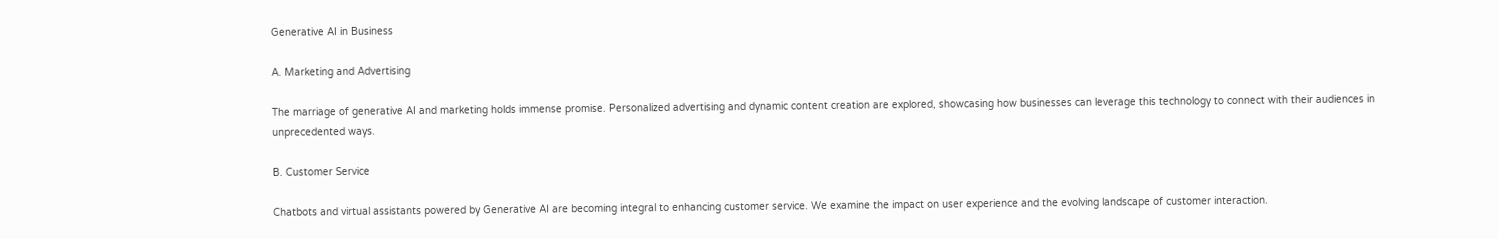Generative AI in Business

A. Marketing and Advertising

The marriage of generative AI and marketing holds immense promise. Personalized advertising and dynamic content creation are explored, showcasing how businesses can leverage this technology to connect with their audiences in unprecedented ways.

B. Customer Service

Chatbots and virtual assistants powered by Generative AI are becoming integral to enhancing customer service. We examine the impact on user experience and the evolving landscape of customer interaction.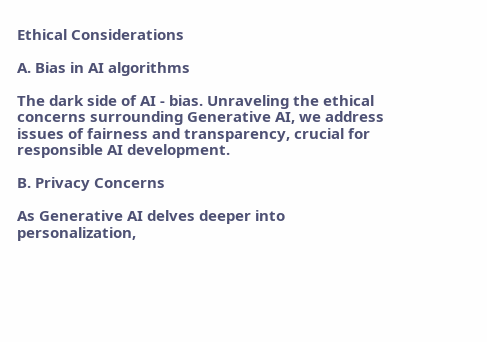Ethical Considerations

A. Bias in AI algorithms

The dark side of AI - bias. Unraveling the ethical concerns surrounding Generative AI, we address issues of fairness and transparency, crucial for responsible AI development.

B. Privacy Concerns

As Generative AI delves deeper into personalization,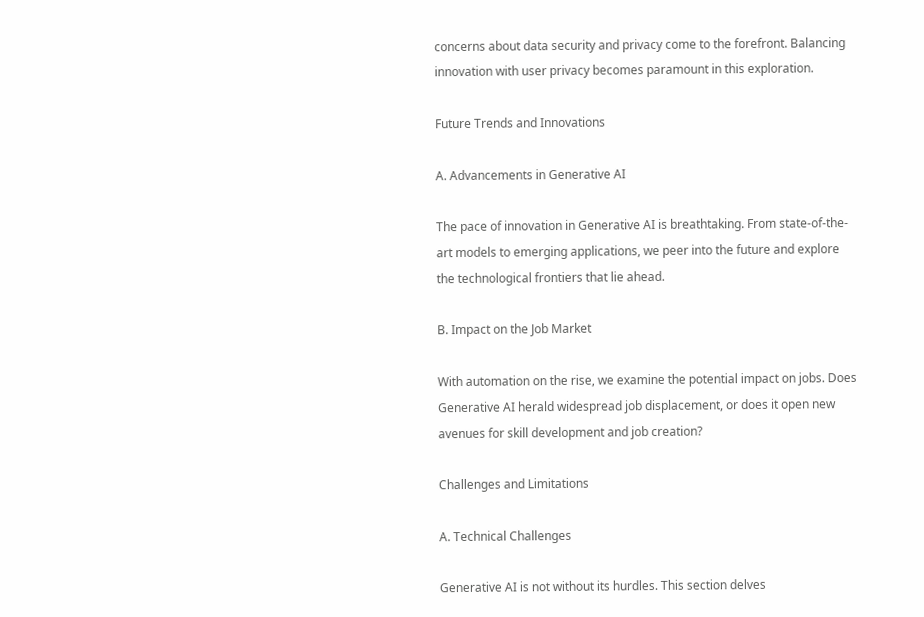concerns about data security and privacy come to the forefront. Balancing innovation with user privacy becomes paramount in this exploration.

Future Trends and Innovations

A. Advancements in Generative AI

The pace of innovation in Generative AI is breathtaking. From state-of-the-art models to emerging applications, we peer into the future and explore the technological frontiers that lie ahead.

B. Impact on the Job Market

With automation on the rise, we examine the potential impact on jobs. Does Generative AI herald widespread job displacement, or does it open new avenues for skill development and job creation?

Challenges and Limitations

A. Technical Challenges

Generative AI is not without its hurdles. This section delves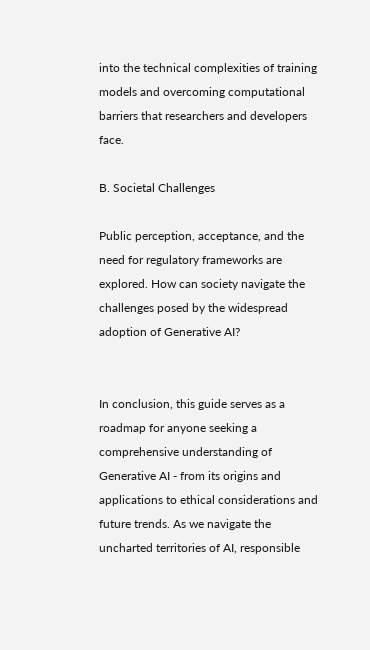into the technical complexities of training models and overcoming computational barriers that researchers and developers face.

B. Societal Challenges

Public perception, acceptance, and the need for regulatory frameworks are explored. How can society navigate the challenges posed by the widespread adoption of Generative AI?


In conclusion, this guide serves as a roadmap for anyone seeking a comprehensive understanding of Generative AI - from its origins and applications to ethical considerations and future trends. As we navigate the uncharted territories of AI, responsible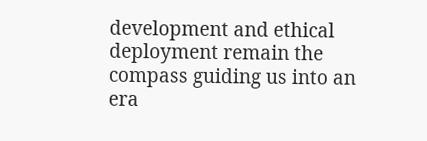development and ethical deployment remain the compass guiding us into an era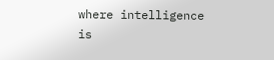where intelligence is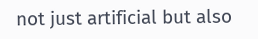not just artificial but also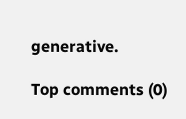generative.

Top comments (0)